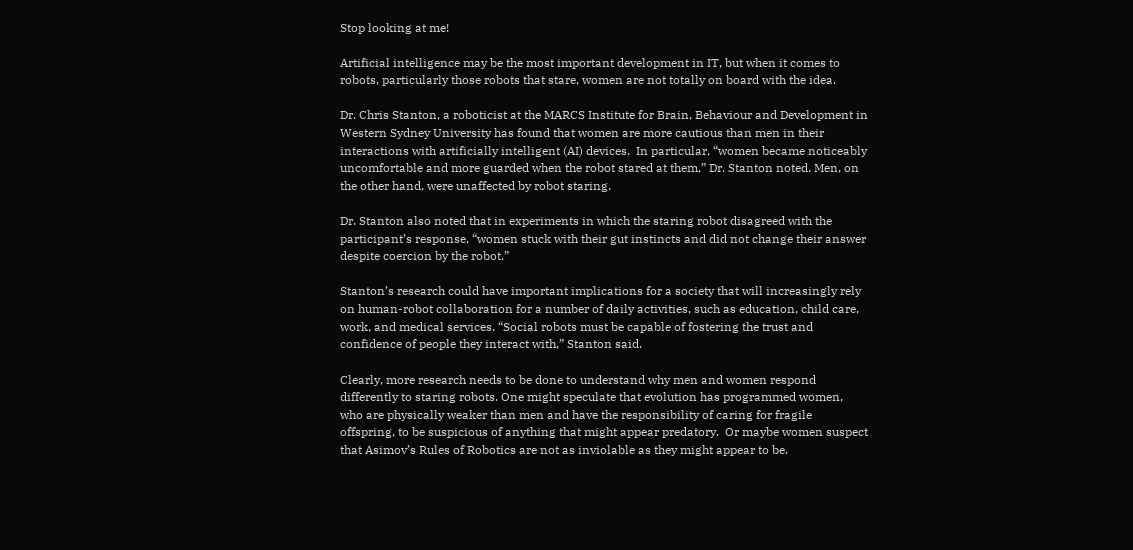Stop looking at me!

Artificial intelligence may be the most important development in IT, but when it comes to robots, particularly those robots that stare, women are not totally on board with the idea.

Dr. Chris Stanton, a roboticist at the MARCS Institute for Brain, Behaviour and Development in Western Sydney University has found that women are more cautious than men in their interactions with artificially intelligent (AI) devices.  In particular, “women became noticeably uncomfortable and more guarded when the robot stared at them,” Dr. Stanton noted. Men, on the other hand, were unaffected by robot staring.

Dr. Stanton also noted that in experiments in which the staring robot disagreed with the participant’s response, “women stuck with their gut instincts and did not change their answer despite coercion by the robot.”

Stanton’s research could have important implications for a society that will increasingly rely on human-robot collaboration for a number of daily activities, such as education, child care, work, and medical services. “Social robots must be capable of fostering the trust and confidence of people they interact with,” Stanton said.

Clearly, more research needs to be done to understand why men and women respond differently to staring robots. One might speculate that evolution has programmed women, who are physically weaker than men and have the responsibility of caring for fragile offspring, to be suspicious of anything that might appear predatory.  Or maybe women suspect that Asimov’s Rules of Robotics are not as inviolable as they might appear to be.